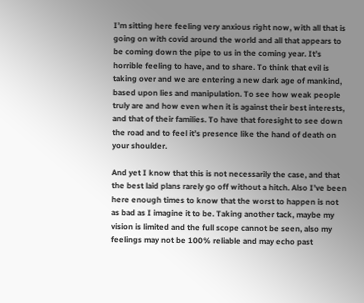I’m sitting here feeling very anxious right now, with all that is going on with covid around the world and all that appears to be coming down the pipe to us in the coming year. It’s horrible feeling to have, and to share. To think that evil is taking over and we are entering a new dark age of mankind, based upon lies and manipulation. To see how weak people truly are and how even when it is against their best interests, and that of their families. To have that foresight to see down the road and to feel it’s presence like the hand of death on your shoulder.

And yet I know that this is not necessarily the case, and that the best laid plans rarely go off without a hitch. Also I’ve been here enough times to know that the worst to happen is not as bad as I imagine it to be. Taking another tack, maybe my vision is limited and the full scope cannot be seen, also my feelings may not be 100% reliable and may echo past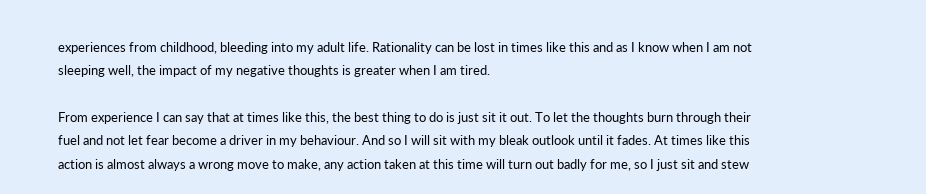experiences from childhood, bleeding into my adult life. Rationality can be lost in times like this and as I know when I am not sleeping well, the impact of my negative thoughts is greater when I am tired.

From experience I can say that at times like this, the best thing to do is just sit it out. To let the thoughts burn through their fuel and not let fear become a driver in my behaviour. And so I will sit with my bleak outlook until it fades. At times like this action is almost always a wrong move to make, any action taken at this time will turn out badly for me, so I just sit and stew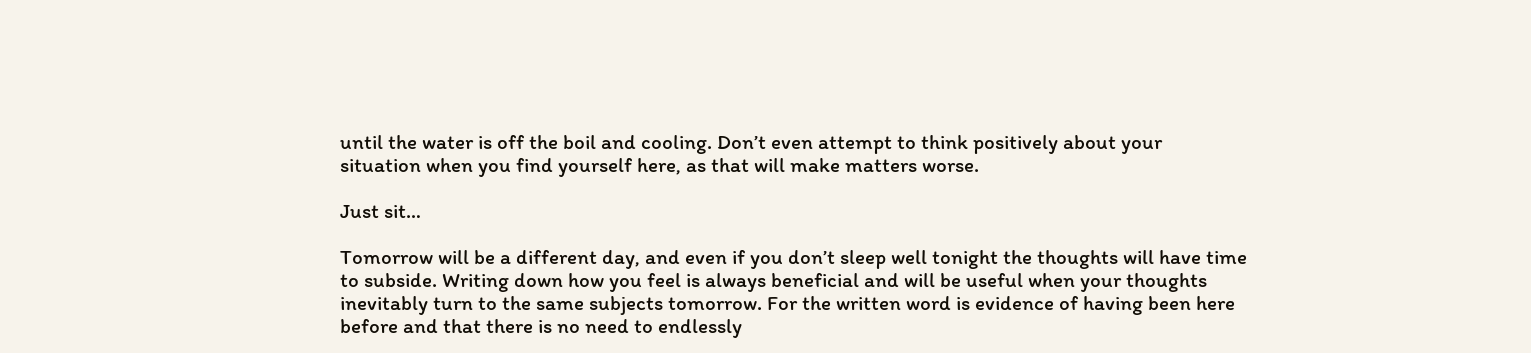until the water is off the boil and cooling. Don’t even attempt to think positively about your situation when you find yourself here, as that will make matters worse.

Just sit…

Tomorrow will be a different day, and even if you don’t sleep well tonight the thoughts will have time to subside. Writing down how you feel is always beneficial and will be useful when your thoughts inevitably turn to the same subjects tomorrow. For the written word is evidence of having been here before and that there is no need to endlessly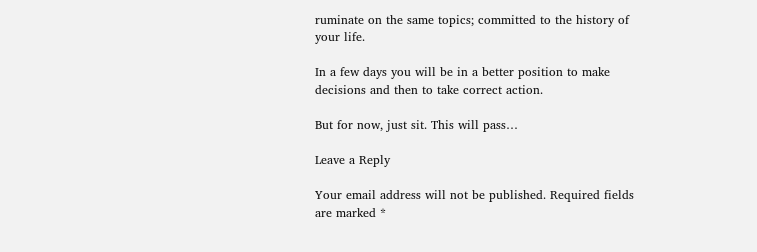ruminate on the same topics; committed to the history of your life.

In a few days you will be in a better position to make decisions and then to take correct action.

But for now, just sit. This will pass…

Leave a Reply

Your email address will not be published. Required fields are marked *